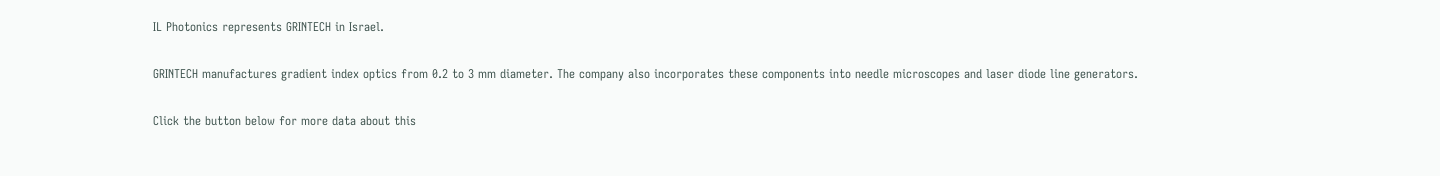IL Photonics represents GRINTECH in Israel.

GRINTECH manufactures gradient index optics from 0.2 to 3 mm diameter. The company also incorporates these components into needle microscopes and laser diode line generators.

Click the button below for more data about this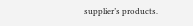supplier’s products.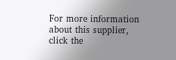For more information about this supplier, click the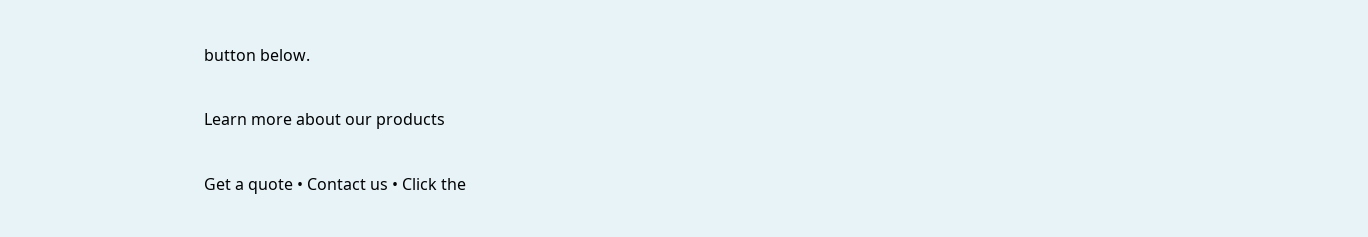button below.

Learn more about our products

Get a quote • Contact us • Click the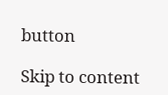button

Skip to content